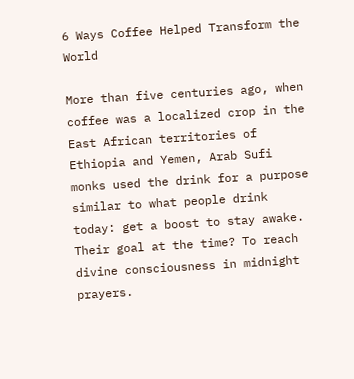6 Ways Coffee Helped Transform the World

More than five centuries ago, when coffee was a localized crop in the East African territories of Ethiopia and Yemen, Arab Sufi monks used the drink for a purpose similar to what people drink today: get a boost to stay awake. Their goal at the time? To reach divine consciousness in midnight prayers.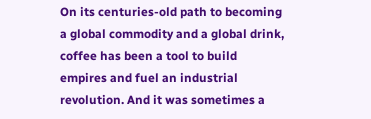On its centuries-old path to becoming a global commodity and a global drink, coffee has been a tool to build empires and fuel an industrial revolution. And it was sometimes a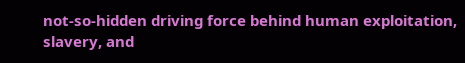not-so-hidden driving force behind human exploitation, slavery, and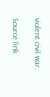violent civil war.

Source link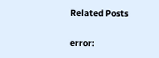Related Posts

error: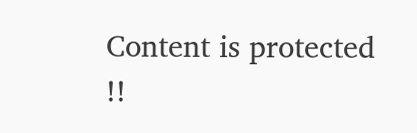Content is protected !!